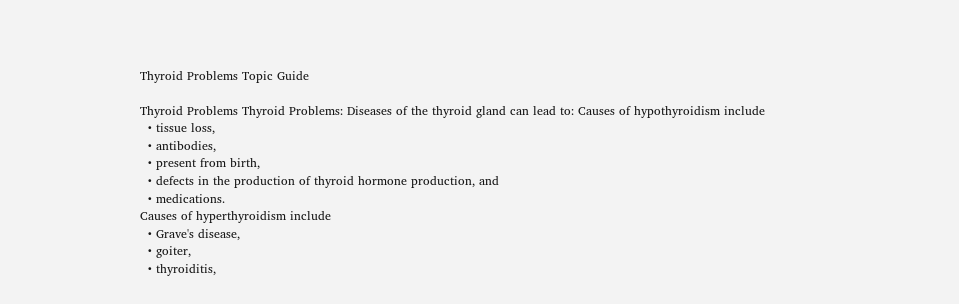Thyroid Problems Topic Guide

Thyroid Problems Thyroid Problems: Diseases of the thyroid gland can lead to: Causes of hypothyroidism include
  • tissue loss,
  • antibodies,
  • present from birth,
  • defects in the production of thyroid hormone production, and
  • medications.
Causes of hyperthyroidism include
  • Grave's disease,
  • goiter,
  • thyroiditis,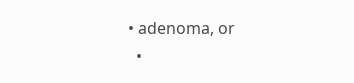• adenoma, or
  •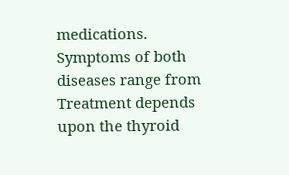medications.
Symptoms of both diseases range from Treatment depends upon the thyroid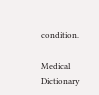condition.

Medical Dictionary